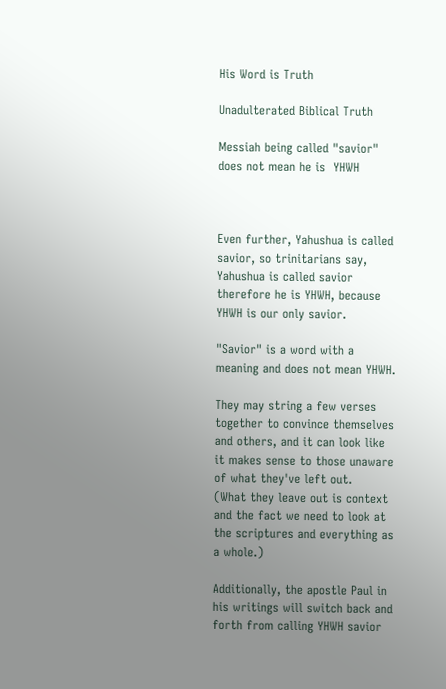His Word is Truth

Unadulterated Biblical Truth

Messiah being called "savior" does not mean he is  YHWH



Even further, Yahushua is called savior, so trinitarians say, Yahushua is called savior therefore he is YHWH, because YHWH is our only savior.

"Savior" is a word with a meaning and does not mean YHWH.

They may string a few verses together to convince themselves and others, and it can look like it makes sense to those unaware of what they've left out.
(What they leave out is context and the fact we need to look at the scriptures and everything as a whole.)

Additionally, the apostle Paul in his writings will switch back and forth from calling YHWH savior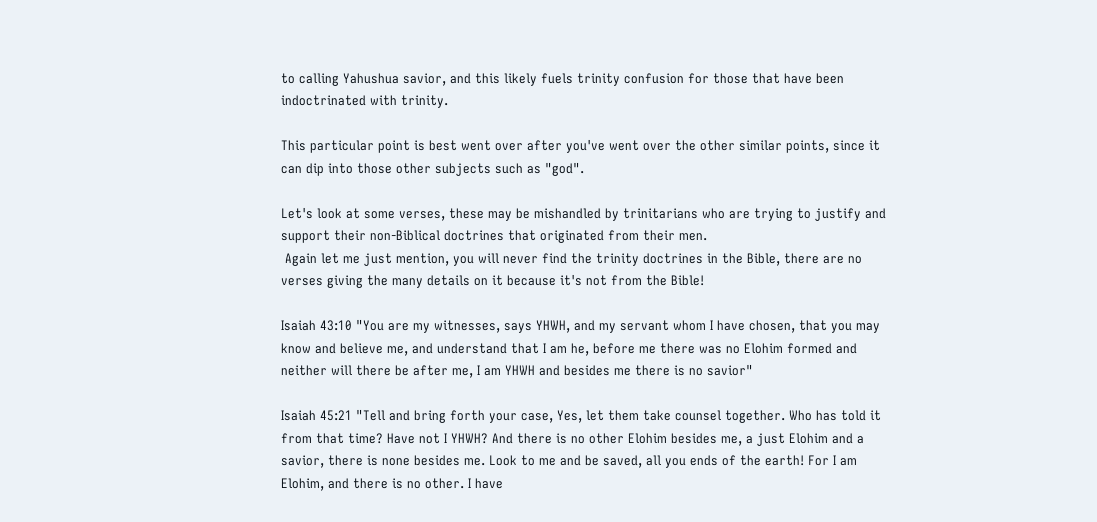to calling Yahushua savior, and this likely fuels trinity confusion for those that have been indoctrinated with trinity.

This particular point is best went over after you've went over the other similar points, since it can dip into those other subjects such as "god".

Let's look at some verses, these may be mishandled by trinitarians who are trying to justify and support their non-Biblical doctrines that originated from their men.
 Again let me just mention, you will never find the trinity doctrines in the Bible, there are no verses giving the many details on it because it's not from the Bible!

Isaiah 43:10 "You are my witnesses, says YHWH, and my servant whom I have chosen, that you may know and believe me, and understand that I am he, before me there was no Elohim formed and neither will there be after me, I am YHWH and besides me there is no savior"

Isaiah 45:21 "Tell and bring forth your case, Yes, let them take counsel together. Who has told it from that time? Have not I YHWH? And there is no other Elohim besides me, a just Elohim and a savior, there is none besides me. Look to me and be saved, all you ends of the earth! For I am Elohim, and there is no other. I have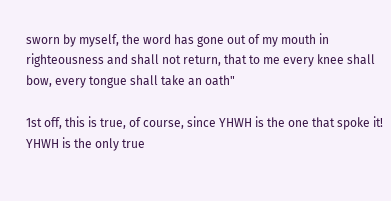sworn by myself, the word has gone out of my mouth in righteousness and shall not return, that to me every knee shall bow, every tongue shall take an oath"

1st off, this is true, of course, since YHWH is the one that spoke it!
YHWH is the only true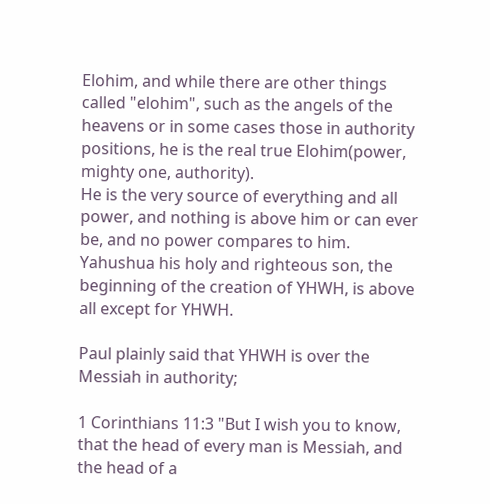Elohim, and while there are other things called "elohim", such as the angels of the heavens or in some cases those in authority positions, he is the real true Elohim(power, mighty one, authority).
He is the very source of everything and all power, and nothing is above him or can ever be, and no power compares to him.
Yahushua his holy and righteous son, the beginning of the creation of YHWH, is above all except for YHWH.

Paul plainly said that YHWH is over the Messiah in authority;

1 Corinthians 11:3 "But I wish you to know, that the head of every man is Messiah, and the head of a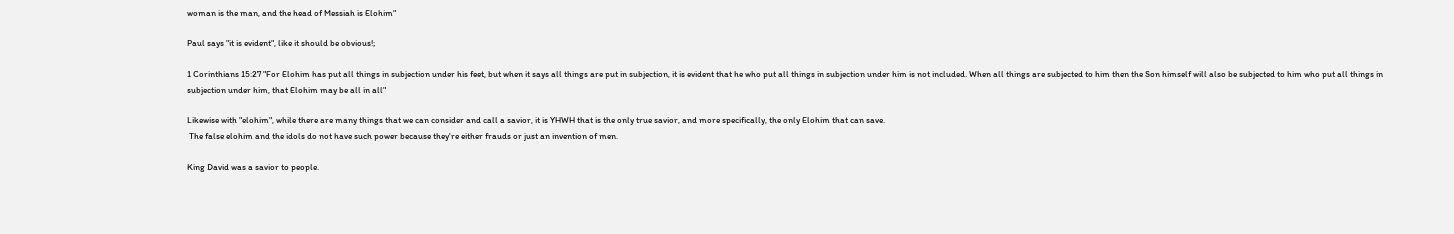woman is the man, and the head of Messiah is Elohim"

Paul says "it is evident", like it should be obvious!;

1 Corinthians 15:27 "For Elohim has put all things in subjection under his feet, but when it says all things are put in subjection, it is evident that he who put all things in subjection under him is not included. When all things are subjected to him then the Son himself will also be subjected to him who put all things in subjection under him, that Elohim may be all in all"

Likewise with "elohim", while there are many things that we can consider and call a savior, it is YHWH that is the only true savior, and more specifically, the only Elohim that can save.
 The false elohim and the idols do not have such power because they're either frauds or just an invention of men.

King David was a savior to people.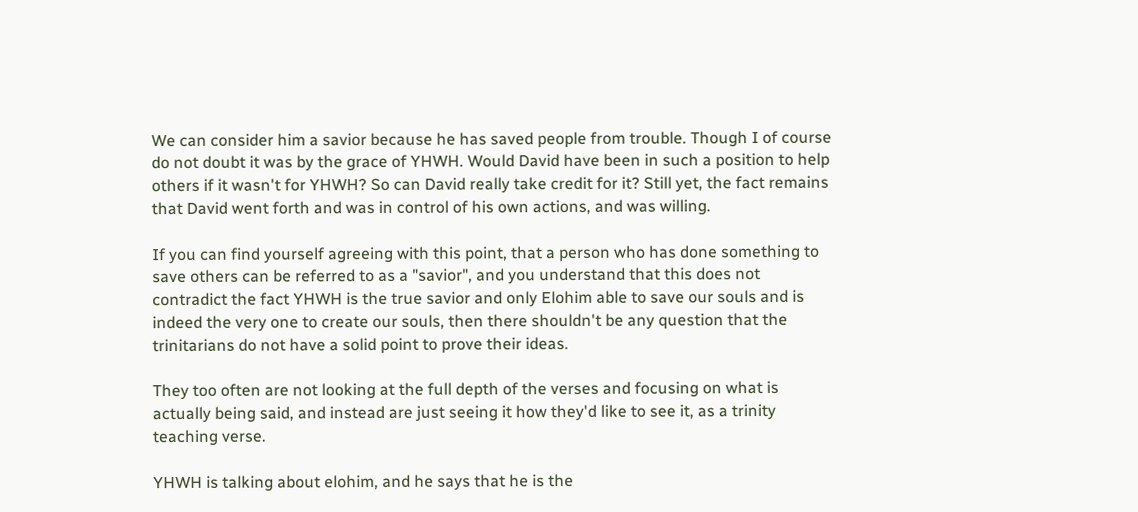We can consider him a savior because he has saved people from trouble. Though I of course do not doubt it was by the grace of YHWH. Would David have been in such a position to help others if it wasn't for YHWH? So can David really take credit for it? Still yet, the fact remains that David went forth and was in control of his own actions, and was willing.

If you can find yourself agreeing with this point, that a person who has done something to save others can be referred to as a "savior", and you understand that this does not contradict the fact YHWH is the true savior and only Elohim able to save our souls and is indeed the very one to create our souls, then there shouldn't be any question that the trinitarians do not have a solid point to prove their ideas.

They too often are not looking at the full depth of the verses and focusing on what is actually being said, and instead are just seeing it how they'd like to see it, as a trinity teaching verse.

YHWH is talking about elohim, and he says that he is the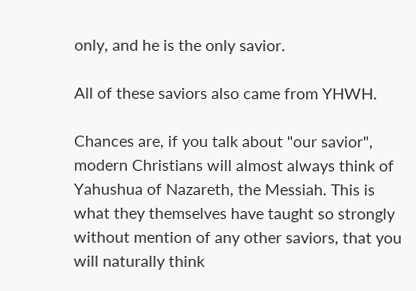only, and he is the only savior.

All of these saviors also came from YHWH.

Chances are, if you talk about "our savior", modern Christians will almost always think of Yahushua of Nazareth, the Messiah. This is what they themselves have taught so strongly without mention of any other saviors, that you will naturally think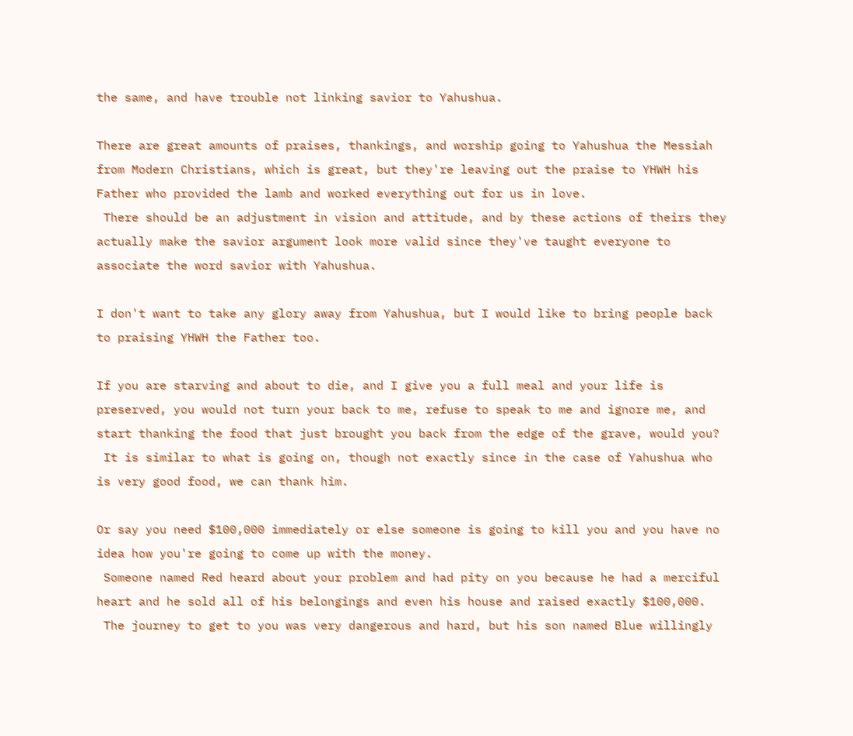the same, and have trouble not linking savior to Yahushua.

There are great amounts of praises, thankings, and worship going to Yahushua the Messiah from Modern Christians, which is great, but they're leaving out the praise to YHWH his Father who provided the lamb and worked everything out for us in love.
 There should be an adjustment in vision and attitude, and by these actions of theirs they actually make the savior argument look more valid since they've taught everyone to associate the word savior with Yahushua.

I don't want to take any glory away from Yahushua, but I would like to bring people back to praising YHWH the Father too.

If you are starving and about to die, and I give you a full meal and your life is preserved, you would not turn your back to me, refuse to speak to me and ignore me, and start thanking the food that just brought you back from the edge of the grave, would you?
 It is similar to what is going on, though not exactly since in the case of Yahushua who is very good food, we can thank him.

Or say you need $100,000 immediately or else someone is going to kill you and you have no idea how you're going to come up with the money.
 Someone named Red heard about your problem and had pity on you because he had a merciful heart and he sold all of his belongings and even his house and raised exactly $100,000.
 The journey to get to you was very dangerous and hard, but his son named Blue willingly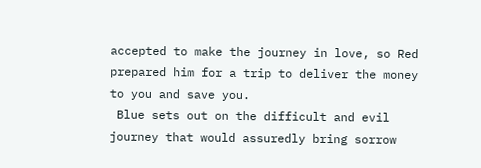accepted to make the journey in love, so Red prepared him for a trip to deliver the money to you and save you.
 Blue sets out on the difficult and evil journey that would assuredly bring sorrow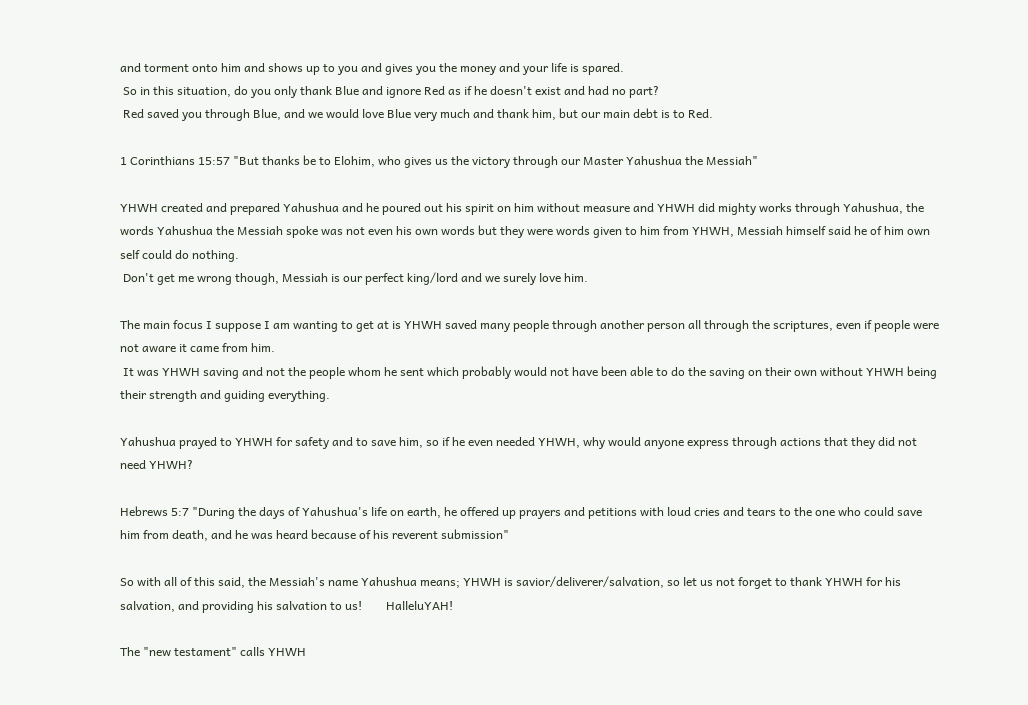and torment onto him and shows up to you and gives you the money and your life is spared.
 So in this situation, do you only thank Blue and ignore Red as if he doesn't exist and had no part?
 Red saved you through Blue, and we would love Blue very much and thank him, but our main debt is to Red.

1 Corinthians 15:57 "But thanks be to Elohim, who gives us the victory through our Master Yahushua the Messiah"

YHWH created and prepared Yahushua and he poured out his spirit on him without measure and YHWH did mighty works through Yahushua, the words Yahushua the Messiah spoke was not even his own words but they were words given to him from YHWH, Messiah himself said he of him own self could do nothing.
 Don't get me wrong though, Messiah is our perfect king/lord and we surely love him.

The main focus I suppose I am wanting to get at is YHWH saved many people through another person all through the scriptures, even if people were not aware it came from him.
 It was YHWH saving and not the people whom he sent which probably would not have been able to do the saving on their own without YHWH being their strength and guiding everything.

Yahushua prayed to YHWH for safety and to save him, so if he even needed YHWH, why would anyone express through actions that they did not need YHWH?

Hebrews 5:7 "During the days of Yahushua's life on earth, he offered up prayers and petitions with loud cries and tears to the one who could save him from death, and he was heard because of his reverent submission"

So with all of this said, the Messiah's name Yahushua means; YHWH is savior/deliverer/salvation, so let us not forget to thank YHWH for his salvation, and providing his salvation to us!        HalleluYAH!

The "new testament" calls YHWH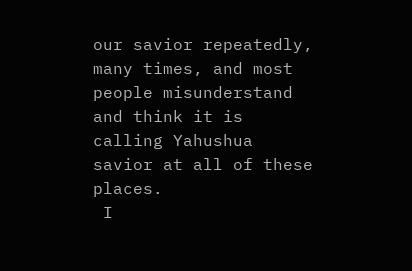our savior repeatedly, many times, and most people misunderstand and think it is calling Yahushua savior at all of these places.
 I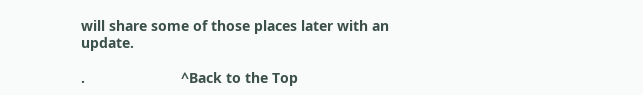will share some of those places later with an update.

.                        ^Back to the Top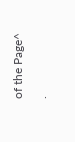of the Page^                           .